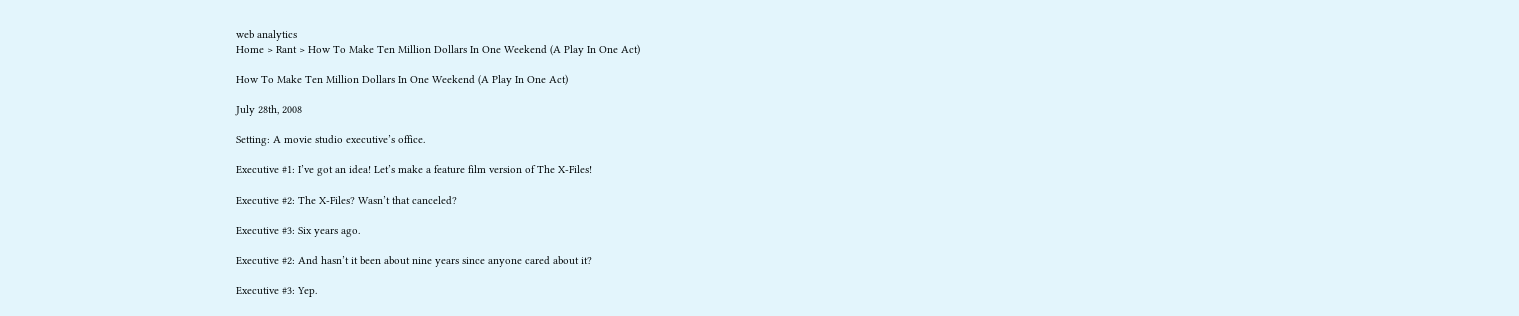web analytics
Home > Rant > How To Make Ten Million Dollars In One Weekend (A Play In One Act)

How To Make Ten Million Dollars In One Weekend (A Play In One Act)

July 28th, 2008

Setting: A movie studio executive’s office.

Executive #1: I’ve got an idea! Let’s make a feature film version of The X-Files!

Executive #2: The X-Files? Wasn’t that canceled?

Executive #3: Six years ago.

Executive #2: And hasn’t it been about nine years since anyone cared about it?

Executive #3: Yep.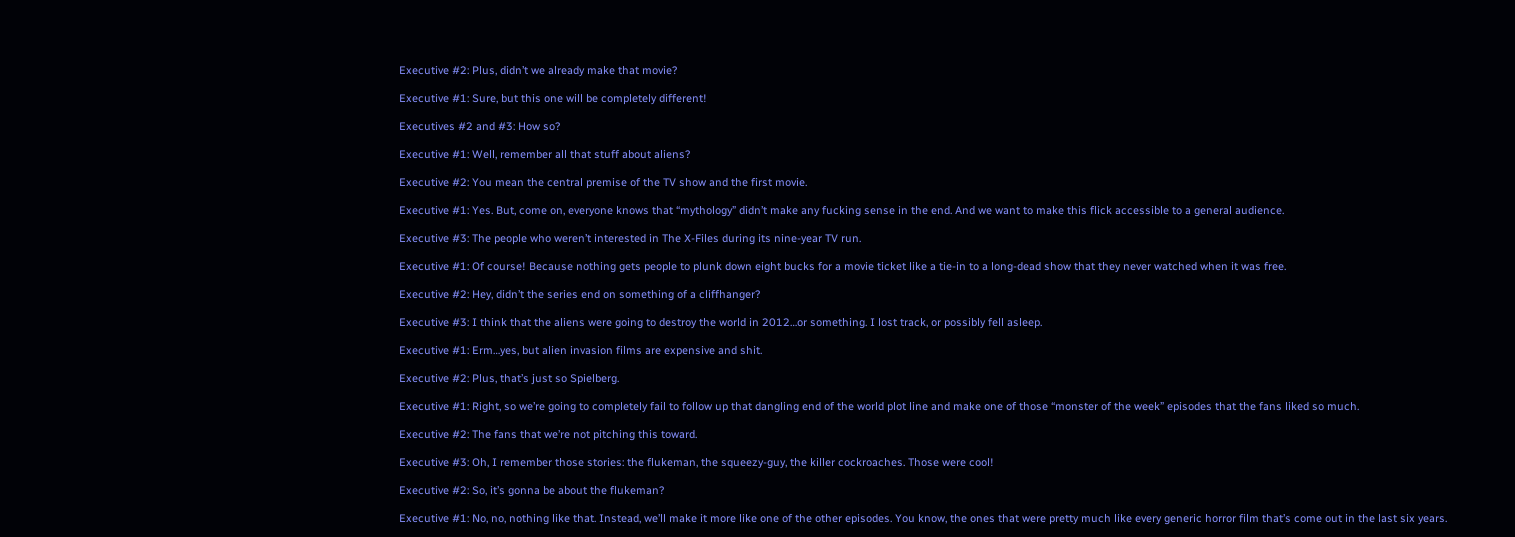Executive #2: Plus, didn’t we already make that movie?

Executive #1: Sure, but this one will be completely different!

Executives #2 and #3: How so?

Executive #1: Well, remember all that stuff about aliens?

Executive #2: You mean the central premise of the TV show and the first movie.

Executive #1: Yes. But, come on, everyone knows that “mythology” didn’t make any fucking sense in the end. And we want to make this flick accessible to a general audience.

Executive #3: The people who weren’t interested in The X-Files during its nine-year TV run.

Executive #1: Of course! Because nothing gets people to plunk down eight bucks for a movie ticket like a tie-in to a long-dead show that they never watched when it was free.

Executive #2: Hey, didn’t the series end on something of a cliffhanger?

Executive #3: I think that the aliens were going to destroy the world in 2012…or something. I lost track, or possibly fell asleep.

Executive #1: Erm…yes, but alien invasion films are expensive and shit.

Executive #2: Plus, that’s just so Spielberg.

Executive #1: Right, so we’re going to completely fail to follow up that dangling end of the world plot line and make one of those “monster of the week” episodes that the fans liked so much.

Executive #2: The fans that we’re not pitching this toward.

Executive #3: Oh, I remember those stories: the flukeman, the squeezy-guy, the killer cockroaches. Those were cool!

Executive #2: So, it’s gonna be about the flukeman?

Executive #1: No, no, nothing like that. Instead, we’ll make it more like one of the other episodes. You know, the ones that were pretty much like every generic horror film that’s come out in the last six years.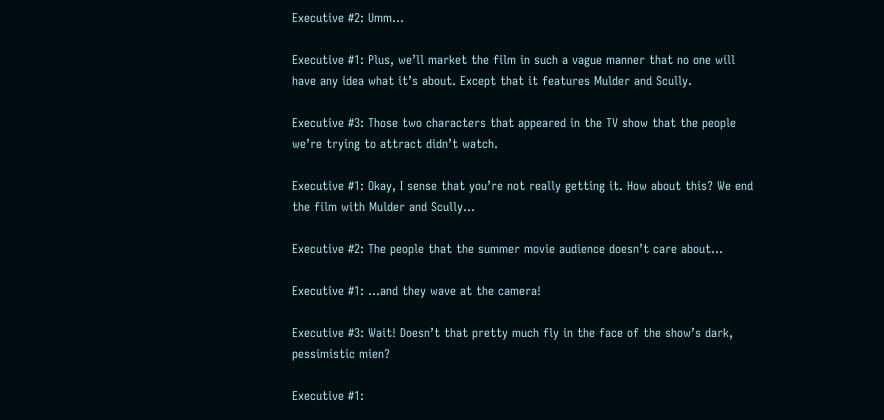Executive #2: Umm…

Executive #1: Plus, we’ll market the film in such a vague manner that no one will have any idea what it’s about. Except that it features Mulder and Scully.

Executive #3: Those two characters that appeared in the TV show that the people we’re trying to attract didn’t watch.

Executive #1: Okay, I sense that you’re not really getting it. How about this? We end the film with Mulder and Scully…

Executive #2: The people that the summer movie audience doesn’t care about…

Executive #1: …and they wave at the camera!

Executive #3: Wait! Doesn’t that pretty much fly in the face of the show’s dark, pessimistic mien?

Executive #1: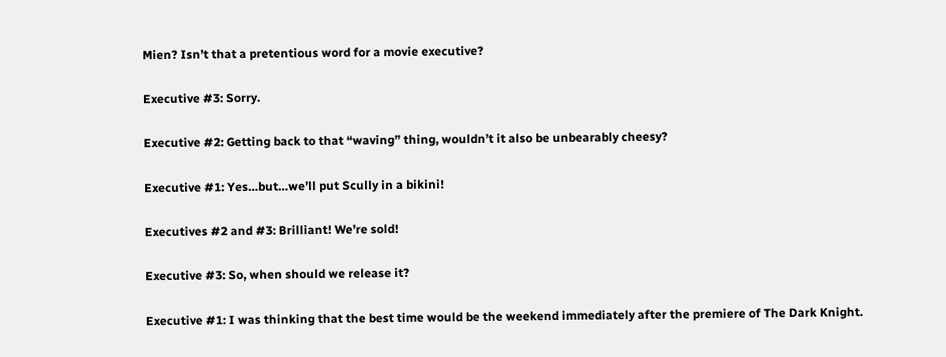Mien? Isn’t that a pretentious word for a movie executive?

Executive #3: Sorry.

Executive #2: Getting back to that “waving” thing, wouldn’t it also be unbearably cheesy?

Executive #1: Yes…but…we’ll put Scully in a bikini!

Executives #2 and #3: Brilliant! We’re sold!

Executive #3: So, when should we release it?

Executive #1: I was thinking that the best time would be the weekend immediately after the premiere of The Dark Knight.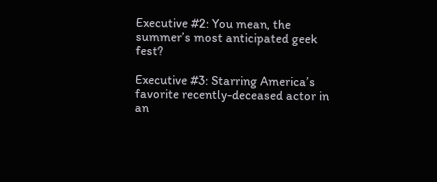Executive #2: You mean, the summer’s most anticipated geek fest?

Executive #3: Starring America’s favorite recently-deceased actor in an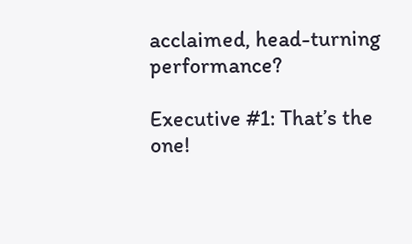acclaimed, head-turning performance?

Executive #1: That’s the one!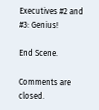Executives #2 and #3: Genius!

End Scene.

Comments are closed.